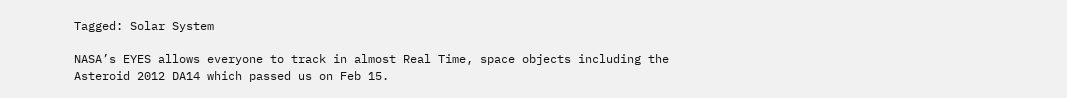Tagged: Solar System

NASA’s EYES allows everyone to track in almost Real Time, space objects including the Asteroid 2012 DA14 which passed us on Feb 15.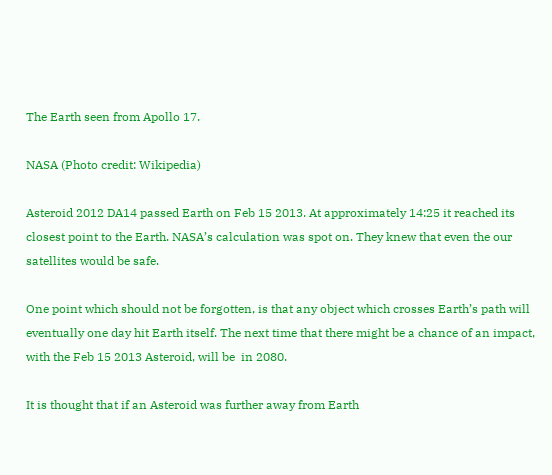The Earth seen from Apollo 17.

NASA (Photo credit: Wikipedia)

Asteroid 2012 DA14 passed Earth on Feb 15 2013. At approximately 14:25 it reached its closest point to the Earth. NASA’s calculation was spot on. They knew that even the our satellites would be safe.

One point which should not be forgotten, is that any object which crosses Earth’s path will eventually one day hit Earth itself. The next time that there might be a chance of an impact, with the Feb 15 2013 Asteroid, will be  in 2080.

It is thought that if an Asteroid was further away from Earth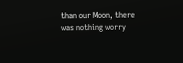than our Moon, there was nothing worry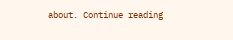about. Continue reading